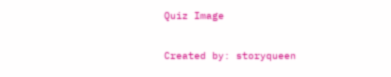Quiz Image

Created by: storyqueen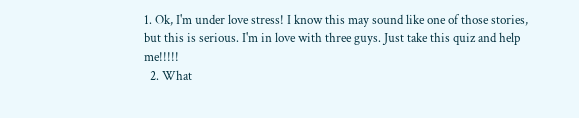1. Ok, I'm under love stress! I know this may sound like one of those stories, but this is serious. I'm in love with three guys. Just take this quiz and help me!!!!!
  2. What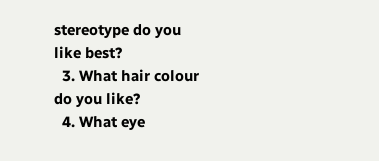stereotype do you like best?
  3. What hair colour do you like?
  4. What eye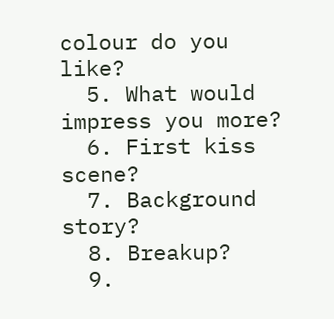colour do you like?
  5. What would impress you more?
  6. First kiss scene?
  7. Background story?
  8. Breakup?
  9.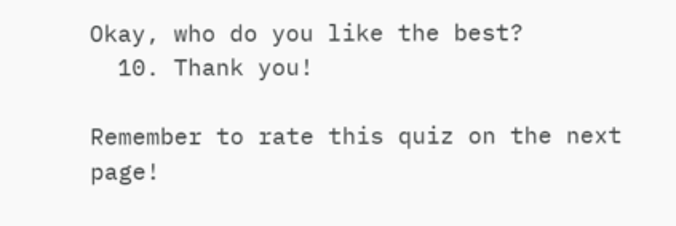Okay, who do you like the best?
  10. Thank you!

Remember to rate this quiz on the next page!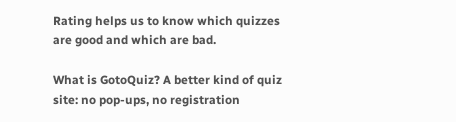Rating helps us to know which quizzes are good and which are bad.

What is GotoQuiz? A better kind of quiz site: no pop-ups, no registration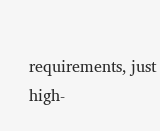requirements, just high-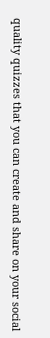quality quizzes that you can create and share on your social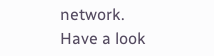network. Have a look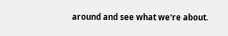around and see what we're about.